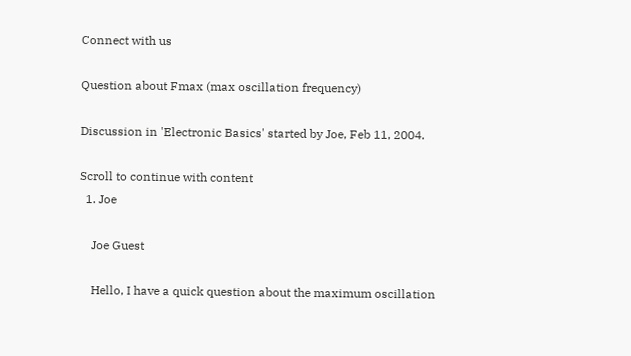Connect with us

Question about Fmax (max oscillation frequency)

Discussion in 'Electronic Basics' started by Joe, Feb 11, 2004.

Scroll to continue with content
  1. Joe

    Joe Guest

    Hello, I have a quick question about the maximum oscillation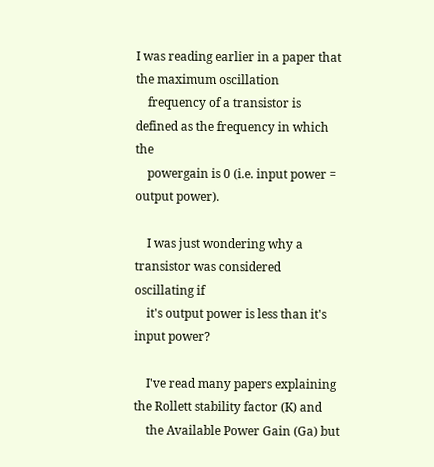I was reading earlier in a paper that the maximum oscillation
    frequency of a transistor is defined as the frequency in which the
    powergain is 0 (i.e. input power = output power).

    I was just wondering why a transistor was considered oscillating if
    it's output power is less than it's input power?

    I've read many papers explaining the Rollett stability factor (K) and
    the Available Power Gain (Ga) but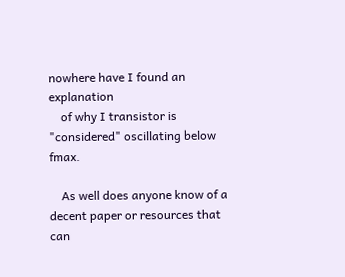nowhere have I found an explanation
    of why I transistor is "considered" oscillating below fmax.

    As well does anyone know of a decent paper or resources that can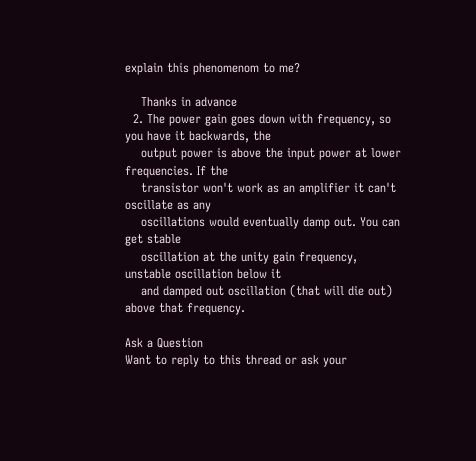explain this phenomenom to me?

    Thanks in advance
  2. The power gain goes down with frequency, so you have it backwards, the
    output power is above the input power at lower frequencies. If the
    transistor won't work as an amplifier it can't oscillate as any
    oscillations would eventually damp out. You can get stable
    oscillation at the unity gain frequency, unstable oscillation below it
    and damped out oscillation (that will die out) above that frequency.

Ask a Question
Want to reply to this thread or ask your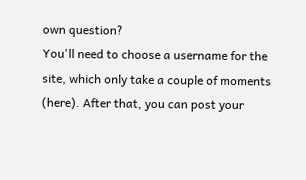own question?
You'll need to choose a username for the site, which only take a couple of moments (here). After that, you can post your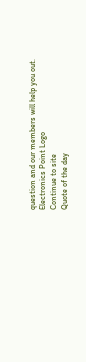question and our members will help you out.
Electronics Point Logo
Continue to site
Quote of the day